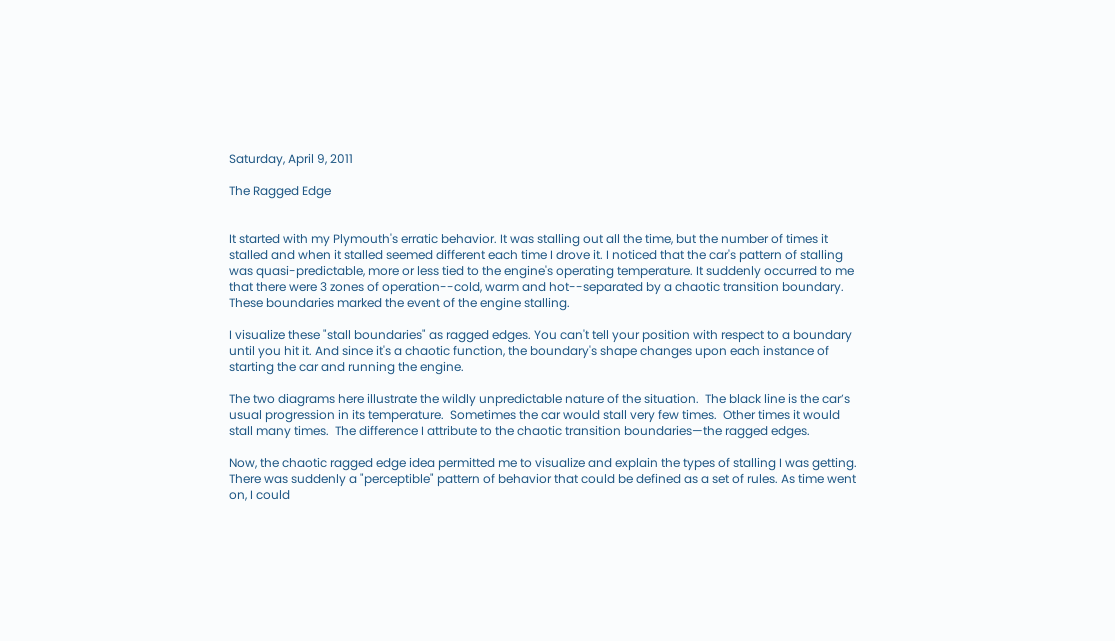Saturday, April 9, 2011

The Ragged Edge


It started with my Plymouth's erratic behavior. It was stalling out all the time, but the number of times it stalled and when it stalled seemed different each time I drove it. I noticed that the car's pattern of stalling was quasi-predictable, more or less tied to the engine's operating temperature. It suddenly occurred to me that there were 3 zones of operation--cold, warm and hot--separated by a chaotic transition boundary. These boundaries marked the event of the engine stalling.

I visualize these "stall boundaries" as ragged edges. You can't tell your position with respect to a boundary until you hit it. And since it's a chaotic function, the boundary's shape changes upon each instance of starting the car and running the engine.

The two diagrams here illustrate the wildly unpredictable nature of the situation.  The black line is the car’s usual progression in its temperature.  Sometimes the car would stall very few times.  Other times it would stall many times.  The difference I attribute to the chaotic transition boundaries—the ragged edges.

Now, the chaotic ragged edge idea permitted me to visualize and explain the types of stalling I was getting. There was suddenly a "perceptible" pattern of behavior that could be defined as a set of rules. As time went on, I could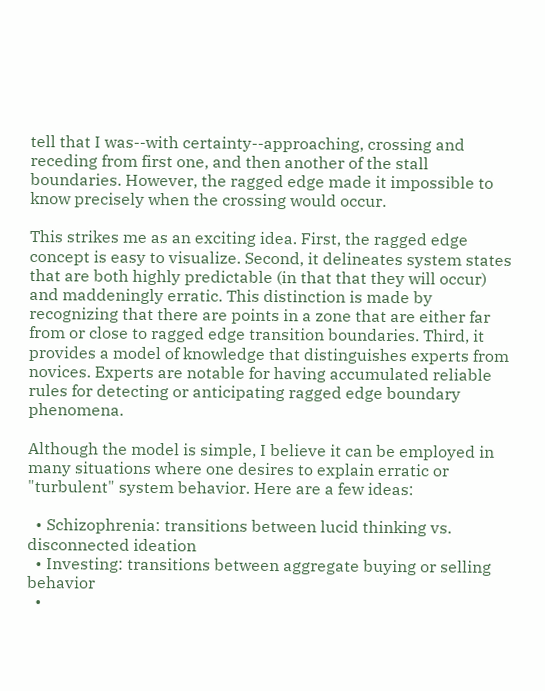tell that I was--with certainty--approaching, crossing and receding from first one, and then another of the stall boundaries. However, the ragged edge made it impossible to know precisely when the crossing would occur.

This strikes me as an exciting idea. First, the ragged edge concept is easy to visualize. Second, it delineates system states that are both highly predictable (in that that they will occur) and maddeningly erratic. This distinction is made by recognizing that there are points in a zone that are either far from or close to ragged edge transition boundaries. Third, it provides a model of knowledge that distinguishes experts from novices. Experts are notable for having accumulated reliable rules for detecting or anticipating ragged edge boundary phenomena.

Although the model is simple, I believe it can be employed in many situations where one desires to explain erratic or "turbulent" system behavior. Here are a few ideas:

  • Schizophrenia: transitions between lucid thinking vs. disconnected ideation
  • Investing: transitions between aggregate buying or selling behavior
  •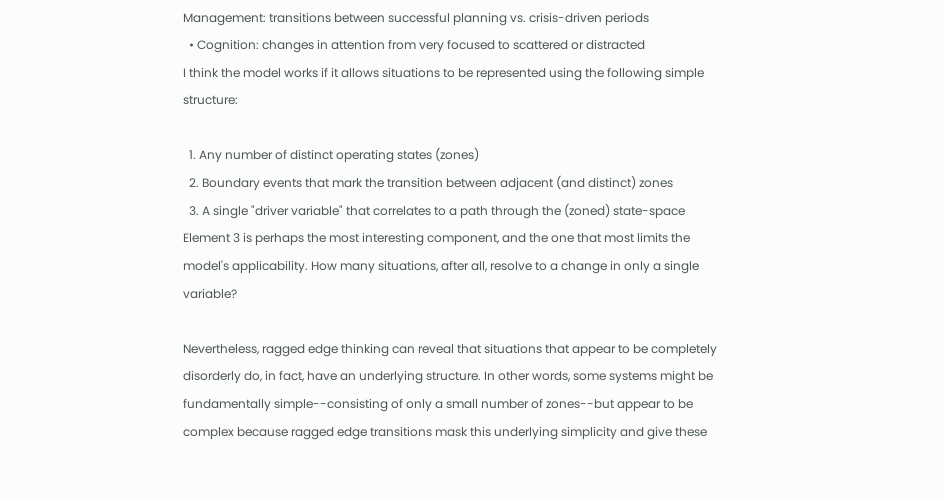Management: transitions between successful planning vs. crisis-driven periods
  • Cognition: changes in attention from very focused to scattered or distracted
I think the model works if it allows situations to be represented using the following simple structure:

  1. Any number of distinct operating states (zones)
  2. Boundary events that mark the transition between adjacent (and distinct) zones
  3. A single "driver variable" that correlates to a path through the (zoned) state-space
Element 3 is perhaps the most interesting component, and the one that most limits the model's applicability. How many situations, after all, resolve to a change in only a single variable?

Nevertheless, ragged edge thinking can reveal that situations that appear to be completely disorderly do, in fact, have an underlying structure. In other words, some systems might be fundamentally simple--consisting of only a small number of zones--but appear to be complex because ragged edge transitions mask this underlying simplicity and give these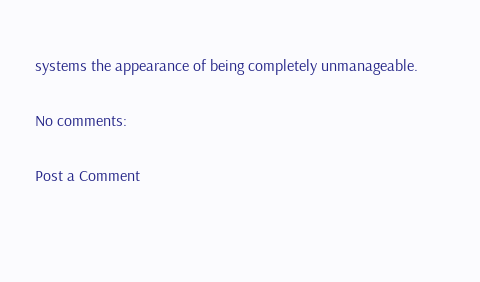systems the appearance of being completely unmanageable.

No comments:

Post a Comment